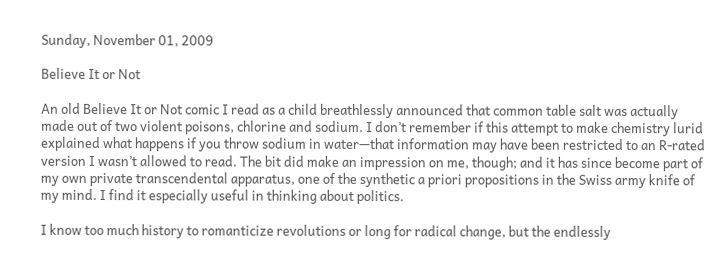Sunday, November 01, 2009

Believe It or Not

An old Believe It or Not comic I read as a child breathlessly announced that common table salt was actually made out of two violent poisons, chlorine and sodium. I don’t remember if this attempt to make chemistry lurid explained what happens if you throw sodium in water—that information may have been restricted to an R-rated version I wasn’t allowed to read. The bit did make an impression on me, though; and it has since become part of my own private transcendental apparatus, one of the synthetic a priori propositions in the Swiss army knife of my mind. I find it especially useful in thinking about politics.

I know too much history to romanticize revolutions or long for radical change, but the endlessly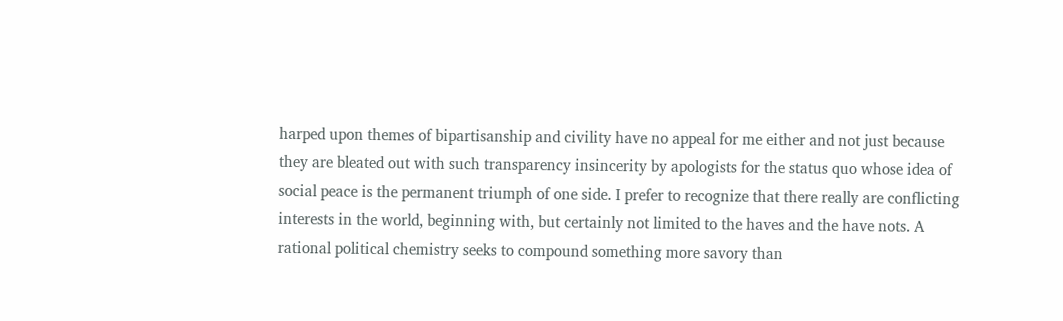harped upon themes of bipartisanship and civility have no appeal for me either and not just because they are bleated out with such transparency insincerity by apologists for the status quo whose idea of social peace is the permanent triumph of one side. I prefer to recognize that there really are conflicting interests in the world, beginning with, but certainly not limited to the haves and the have nots. A rational political chemistry seeks to compound something more savory than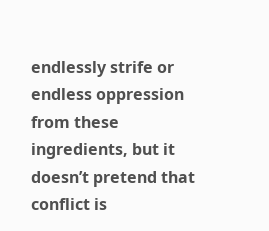endlessly strife or endless oppression from these ingredients, but it doesn’t pretend that conflict is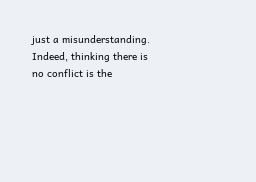just a misunderstanding. Indeed, thinking there is no conflict is the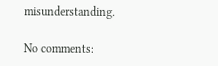misunderstanding.

No comments: